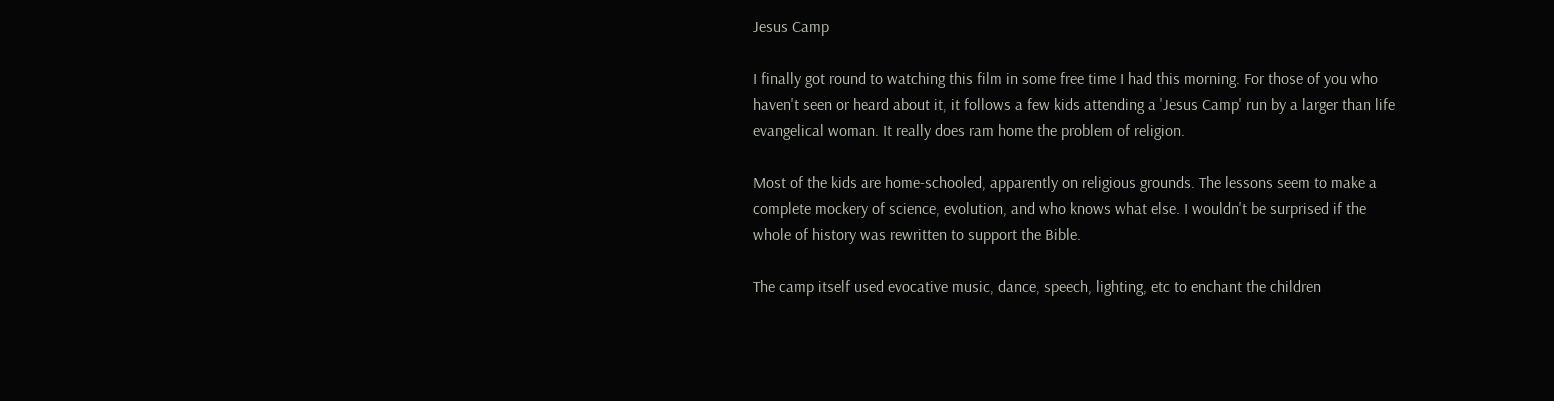Jesus Camp

I finally got round to watching this film in some free time I had this morning. For those of you who haven't seen or heard about it, it follows a few kids attending a 'Jesus Camp' run by a larger than life evangelical woman. It really does ram home the problem of religion.

Most of the kids are home-schooled, apparently on religious grounds. The lessons seem to make a complete mockery of science, evolution, and who knows what else. I wouldn't be surprised if the whole of history was rewritten to support the Bible.

The camp itself used evocative music, dance, speech, lighting, etc to enchant the children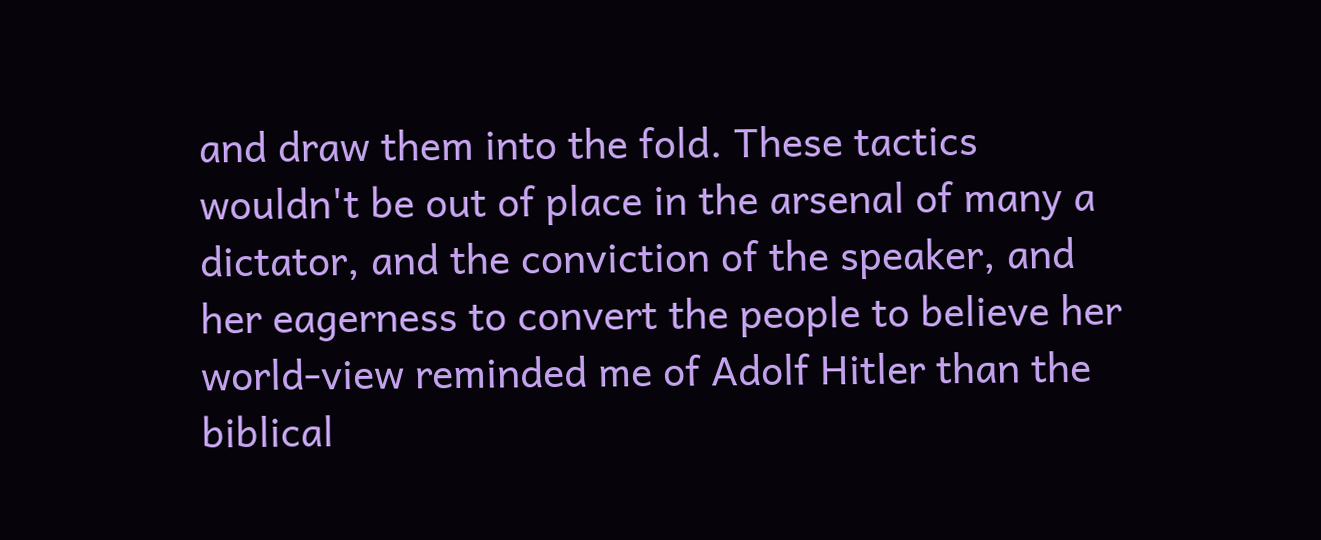and draw them into the fold. These tactics wouldn't be out of place in the arsenal of many a dictator, and the conviction of the speaker, and her eagerness to convert the people to believe her world-view reminded me of Adolf Hitler than the biblical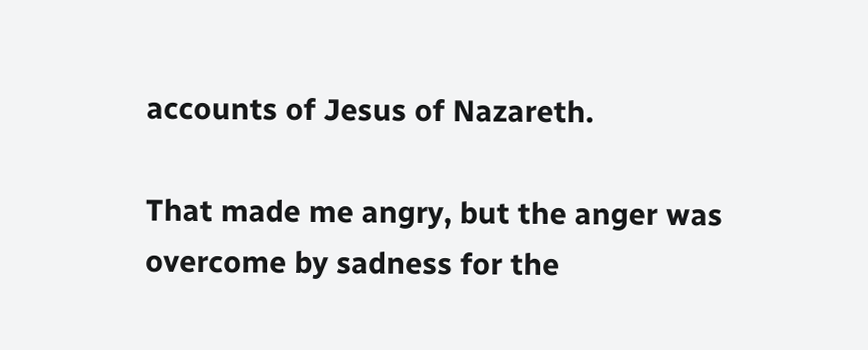accounts of Jesus of Nazareth.

That made me angry, but the anger was overcome by sadness for the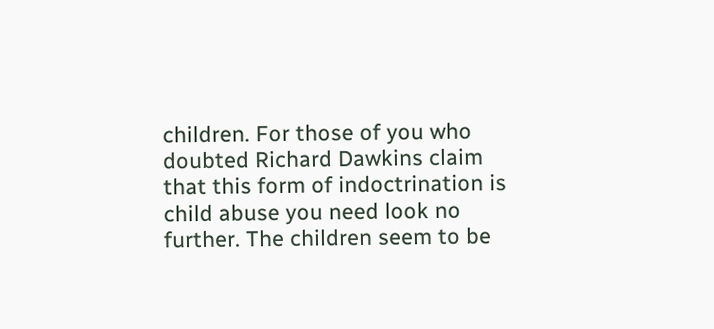children. For those of you who doubted Richard Dawkins claim that this form of indoctrination is child abuse you need look no further. The children seem to be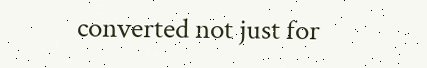converted not just for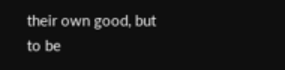their own good, but to be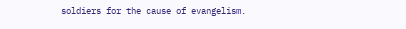soldiers for the cause of evangelism.